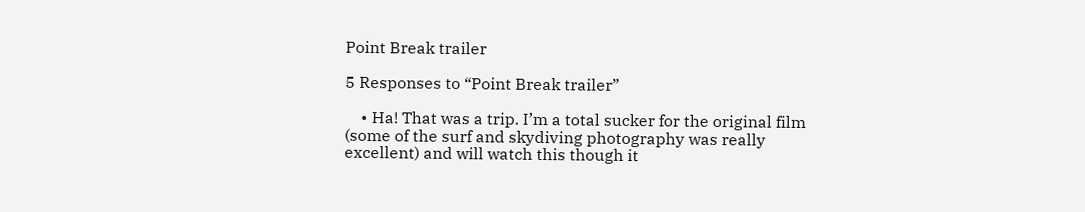Point Break trailer

5 Responses to “Point Break trailer”

    • Ha! That was a trip. I’m a total sucker for the original film (some of the surf and skydiving photography was really excellent) and will watch this though it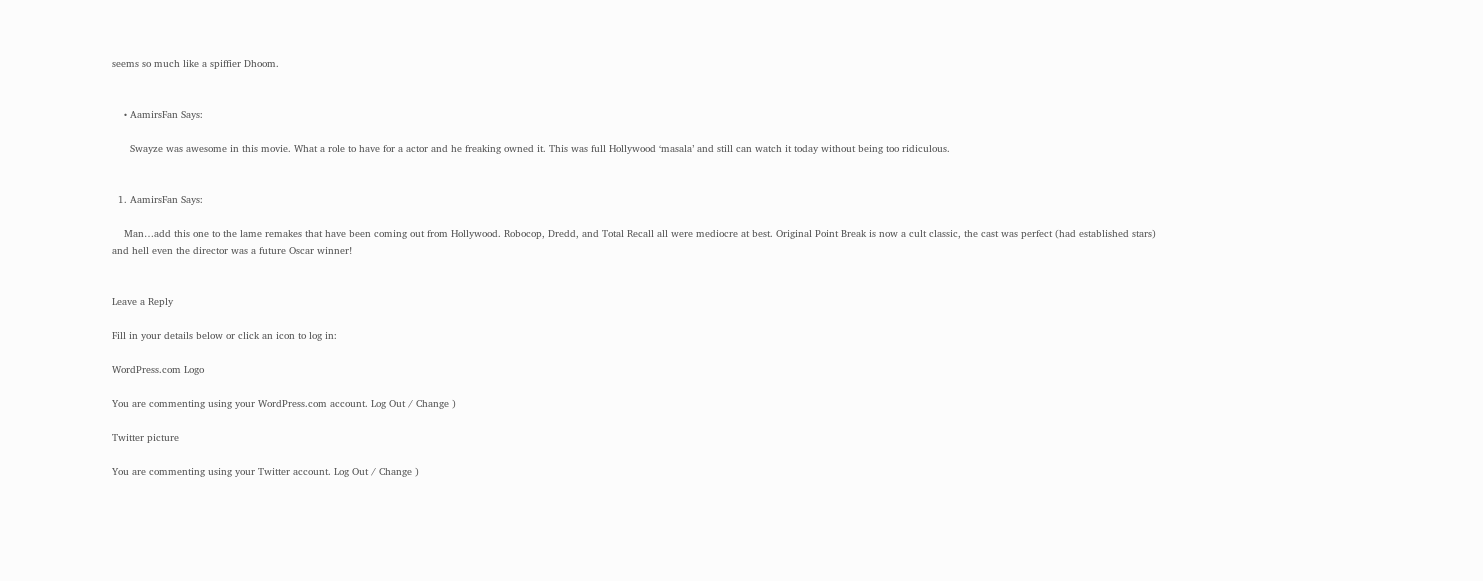seems so much like a spiffier Dhoom.


    • AamirsFan Says:

      Swayze was awesome in this movie. What a role to have for a actor and he freaking owned it. This was full Hollywood ‘masala’ and still can watch it today without being too ridiculous.


  1. AamirsFan Says:

    Man…add this one to the lame remakes that have been coming out from Hollywood. Robocop, Dredd, and Total Recall all were mediocre at best. Original Point Break is now a cult classic, the cast was perfect (had established stars) and hell even the director was a future Oscar winner!


Leave a Reply

Fill in your details below or click an icon to log in:

WordPress.com Logo

You are commenting using your WordPress.com account. Log Out / Change )

Twitter picture

You are commenting using your Twitter account. Log Out / Change )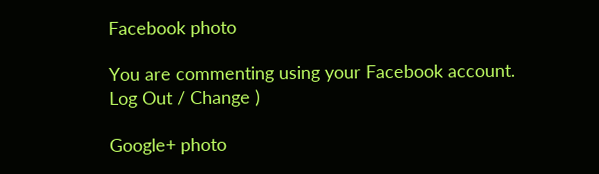Facebook photo

You are commenting using your Facebook account. Log Out / Change )

Google+ photo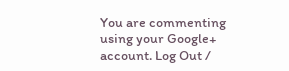You are commenting using your Google+ account. Log Out /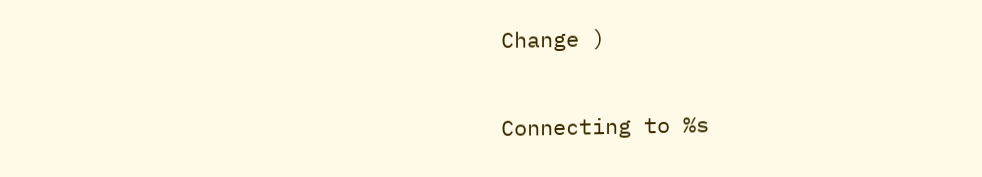Change )

Connecting to %s